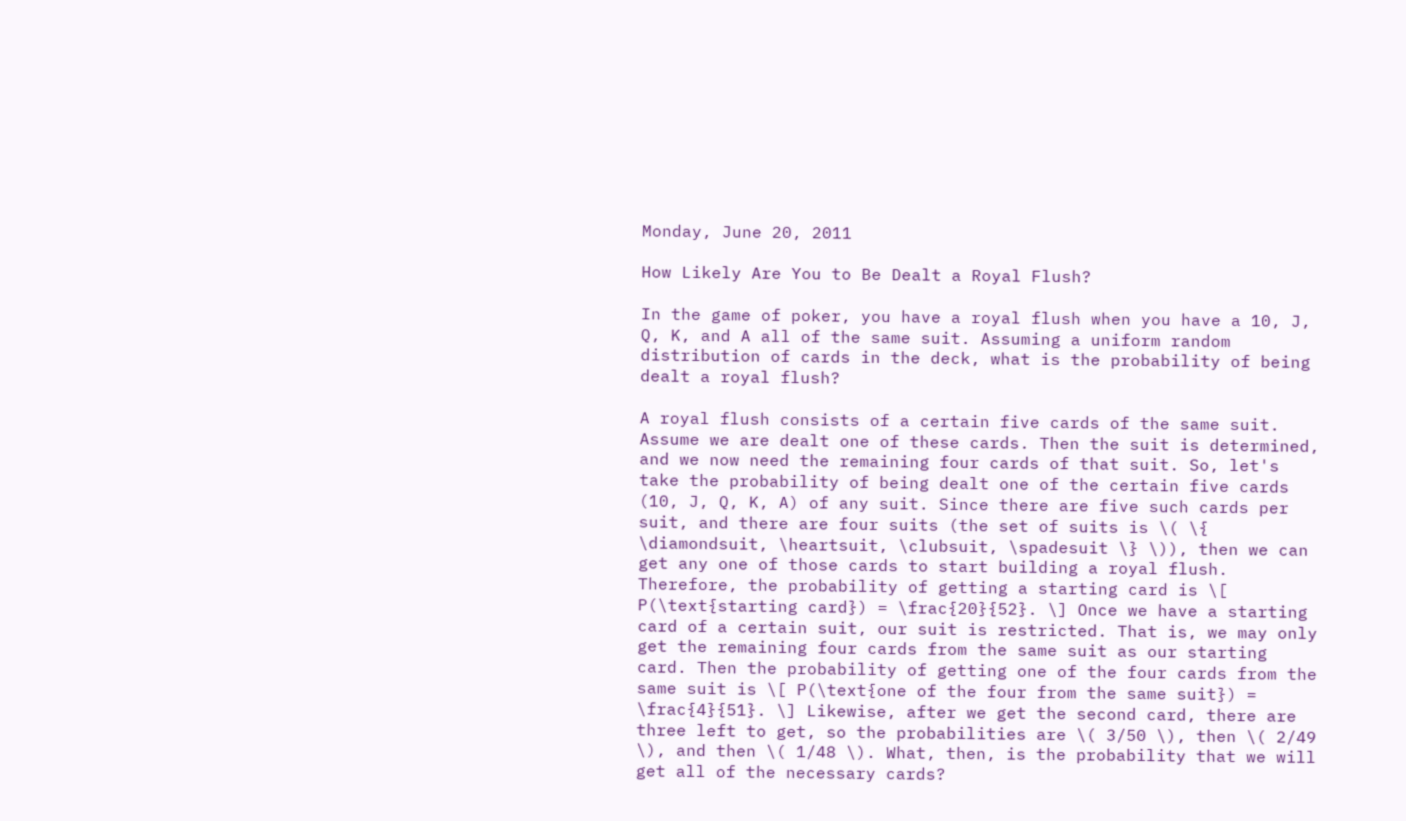Monday, June 20, 2011

How Likely Are You to Be Dealt a Royal Flush?

In the game of poker, you have a royal flush when you have a 10, J, Q, K, and A all of the same suit. Assuming a uniform random distribution of cards in the deck, what is the probability of being dealt a royal flush?

A royal flush consists of a certain five cards of the same suit. Assume we are dealt one of these cards. Then the suit is determined, and we now need the remaining four cards of that suit. So, let's take the probability of being dealt one of the certain five cards (10, J, Q, K, A) of any suit. Since there are five such cards per suit, and there are four suits (the set of suits is \( \{ \diamondsuit, \heartsuit, \clubsuit, \spadesuit \} \)), then we can get any one of those cards to start building a royal flush. Therefore, the probability of getting a starting card is \[ P(\text{starting card}) = \frac{20}{52}. \] Once we have a starting card of a certain suit, our suit is restricted. That is, we may only get the remaining four cards from the same suit as our starting card. Then the probability of getting one of the four cards from the same suit is \[ P(\text{one of the four from the same suit}) = \frac{4}{51}. \] Likewise, after we get the second card, there are three left to get, so the probabilities are \( 3/50 \), then \( 2/49 \), and then \( 1/48 \). What, then, is the probability that we will get all of the necessary cards?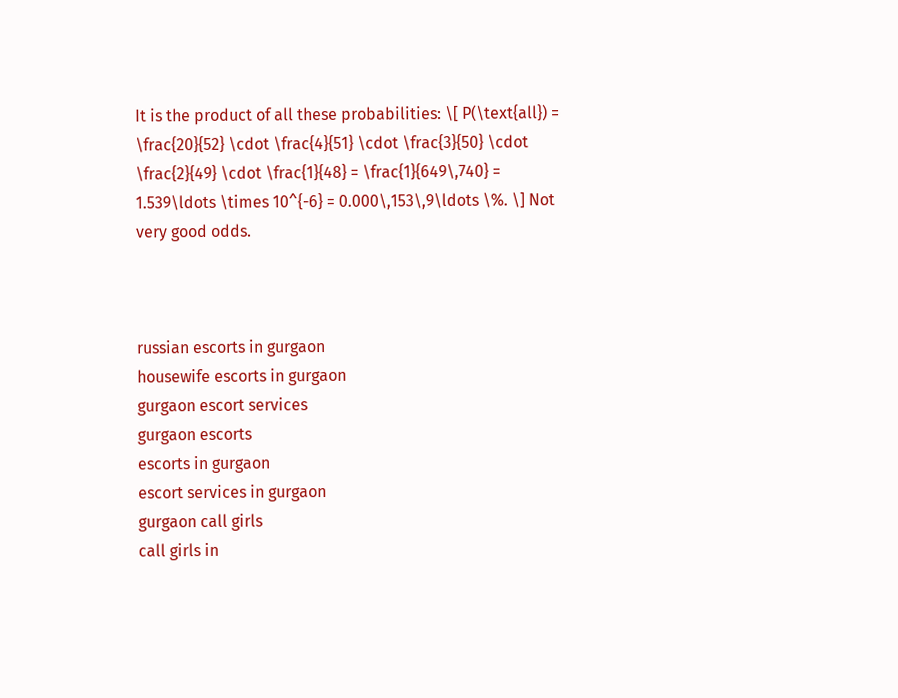It is the product of all these probabilities: \[ P(\text{all}) = \frac{20}{52} \cdot \frac{4}{51} \cdot \frac{3}{50} \cdot \frac{2}{49} \cdot \frac{1}{48} = \frac{1}{649\,740} = 1.539\ldots \times 10^{-6} = 0.000\,153\,9\ldots \%. \] Not very good odds.



russian escorts in gurgaon
housewife escorts in gurgaon
gurgaon escort services
gurgaon escorts
escorts in gurgaon
escort services in gurgaon
gurgaon call girls
call girls in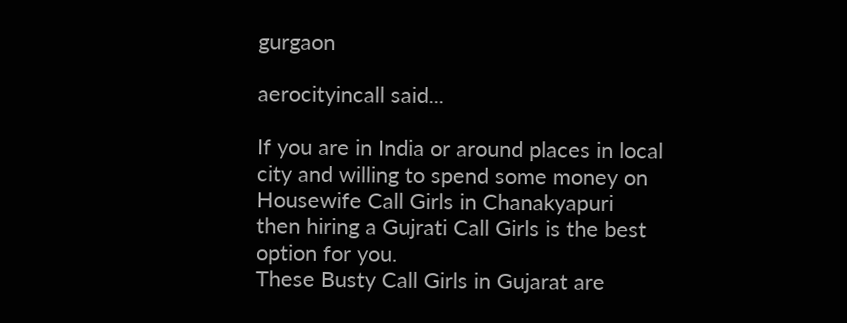gurgaon

aerocityincall said...

If you are in India or around places in local city and willing to spend some money on Housewife Call Girls in Chanakyapuri
then hiring a Gujrati Call Girls is the best option for you.
These Busty Call Girls in Gujarat are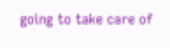going to take care of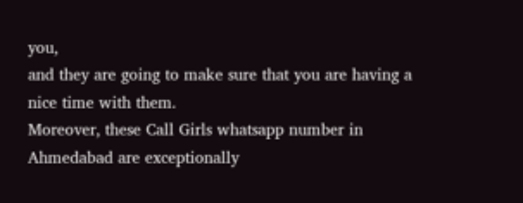you,
and they are going to make sure that you are having a nice time with them.
Moreover, these Call Girls whatsapp number in Ahmedabad are exceptionally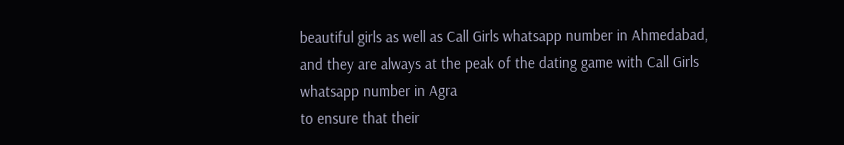beautiful girls as well as Call Girls whatsapp number in Ahmedabad,
and they are always at the peak of the dating game with Call Girls whatsapp number in Agra
to ensure that their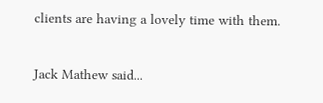clients are having a lovely time with them.

Jack Mathew said...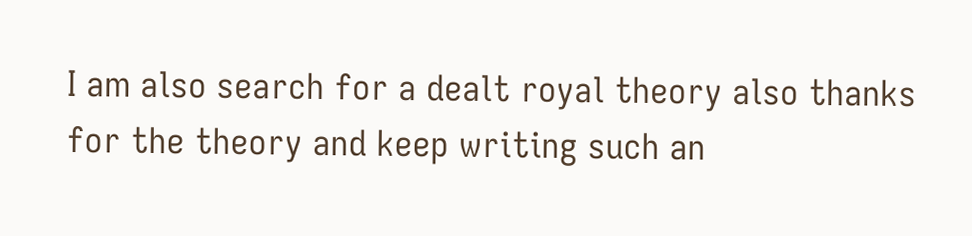I am also search for a dealt royal theory also thanks for the theory and keep writing such an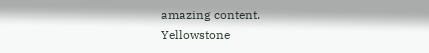amazing content.
Yellowstone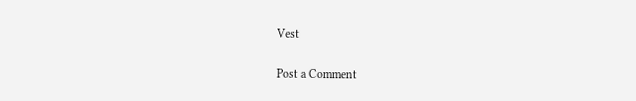Vest

Post a Comment